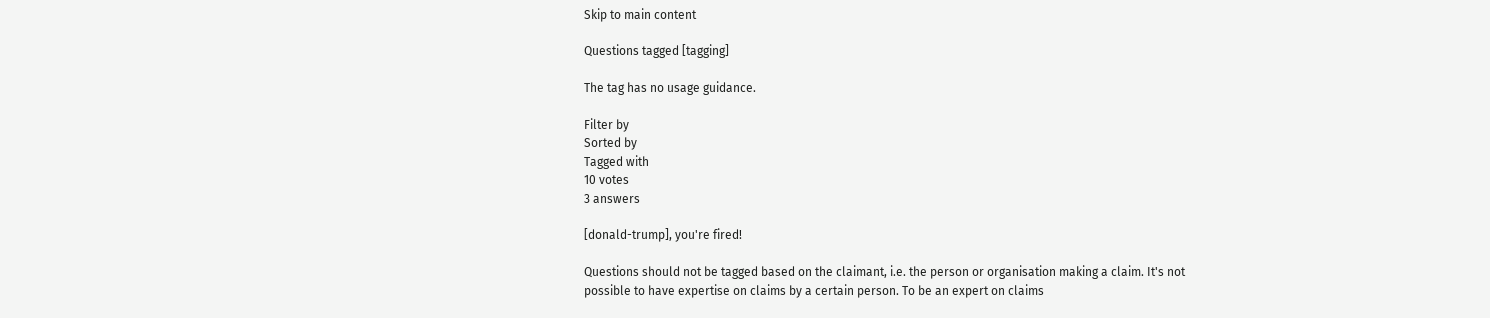Skip to main content

Questions tagged [tagging]

The tag has no usage guidance.

Filter by
Sorted by
Tagged with
10 votes
3 answers

[donald-trump], you're fired!

Questions should not be tagged based on the claimant, i.e. the person or organisation making a claim. It's not possible to have expertise on claims by a certain person. To be an expert on claims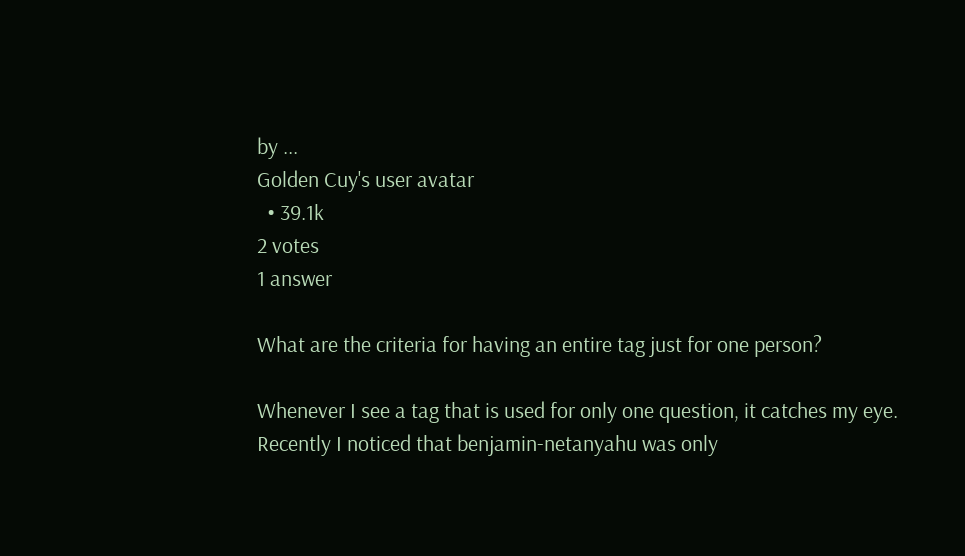by ...
Golden Cuy's user avatar
  • 39.1k
2 votes
1 answer

What are the criteria for having an entire tag just for one person?

Whenever I see a tag that is used for only one question, it catches my eye. Recently I noticed that benjamin-netanyahu was only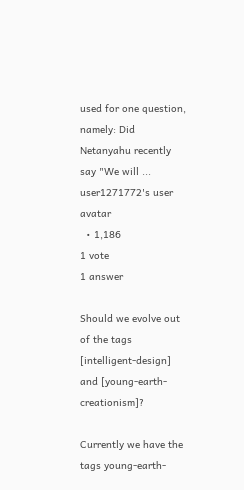used for one question, namely: Did Netanyahu recently say "We will ...
user1271772's user avatar
  • 1,186
1 vote
1 answer

Should we evolve out of the tags [intelligent-design] and [young-earth-creationism]?

Currently we have the tags young-earth-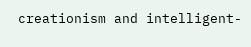creationism and intelligent-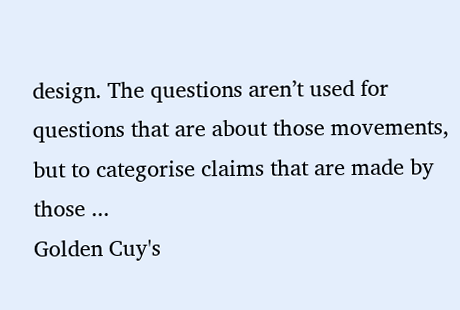design. The questions aren’t used for questions that are about those movements, but to categorise claims that are made by those ...
Golden Cuy's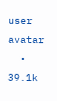user avatar
  • 39.1k